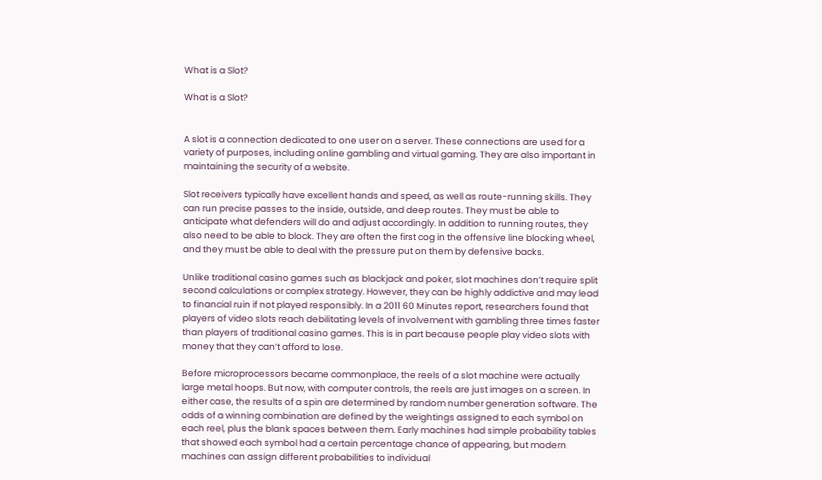What is a Slot?

What is a Slot?


A slot is a connection dedicated to one user on a server. These connections are used for a variety of purposes, including online gambling and virtual gaming. They are also important in maintaining the security of a website.

Slot receivers typically have excellent hands and speed, as well as route-running skills. They can run precise passes to the inside, outside, and deep routes. They must be able to anticipate what defenders will do and adjust accordingly. In addition to running routes, they also need to be able to block. They are often the first cog in the offensive line blocking wheel, and they must be able to deal with the pressure put on them by defensive backs.

Unlike traditional casino games such as blackjack and poker, slot machines don’t require split second calculations or complex strategy. However, they can be highly addictive and may lead to financial ruin if not played responsibly. In a 2011 60 Minutes report, researchers found that players of video slots reach debilitating levels of involvement with gambling three times faster than players of traditional casino games. This is in part because people play video slots with money that they can’t afford to lose.

Before microprocessors became commonplace, the reels of a slot machine were actually large metal hoops. But now, with computer controls, the reels are just images on a screen. In either case, the results of a spin are determined by random number generation software. The odds of a winning combination are defined by the weightings assigned to each symbol on each reel, plus the blank spaces between them. Early machines had simple probability tables that showed each symbol had a certain percentage chance of appearing, but modern machines can assign different probabilities to individual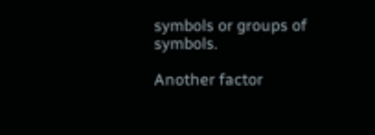symbols or groups of symbols.

Another factor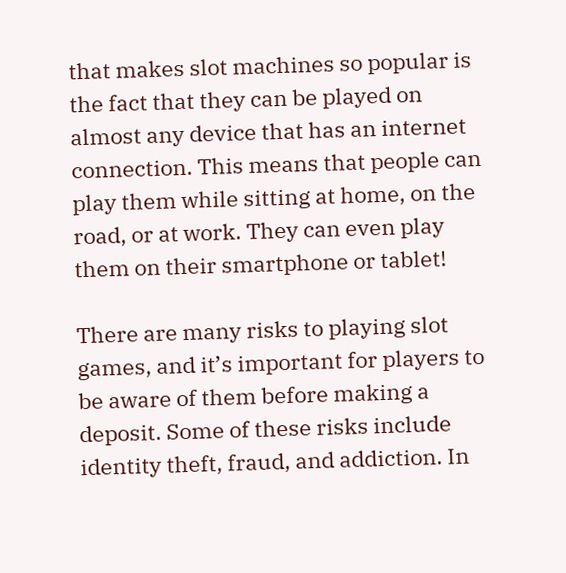that makes slot machines so popular is the fact that they can be played on almost any device that has an internet connection. This means that people can play them while sitting at home, on the road, or at work. They can even play them on their smartphone or tablet!

There are many risks to playing slot games, and it’s important for players to be aware of them before making a deposit. Some of these risks include identity theft, fraud, and addiction. In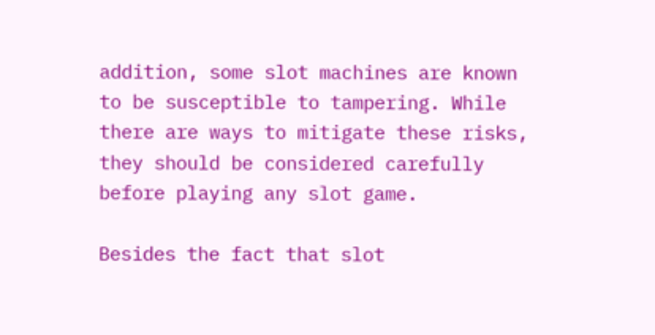addition, some slot machines are known to be susceptible to tampering. While there are ways to mitigate these risks, they should be considered carefully before playing any slot game.

Besides the fact that slot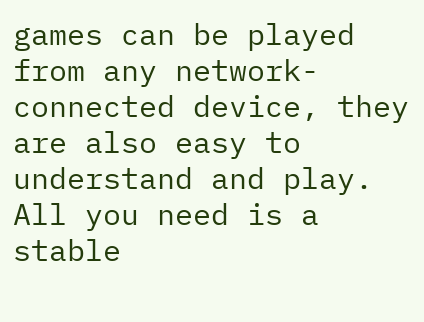games can be played from any network-connected device, they are also easy to understand and play. All you need is a stable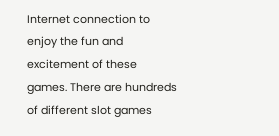Internet connection to enjoy the fun and excitement of these games. There are hundreds of different slot games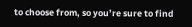to choose from, so you’re sure to find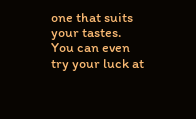one that suits your tastes. You can even try your luck at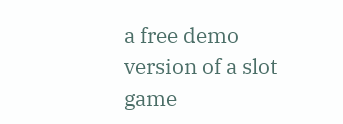a free demo version of a slot game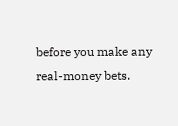before you make any real-money bets.